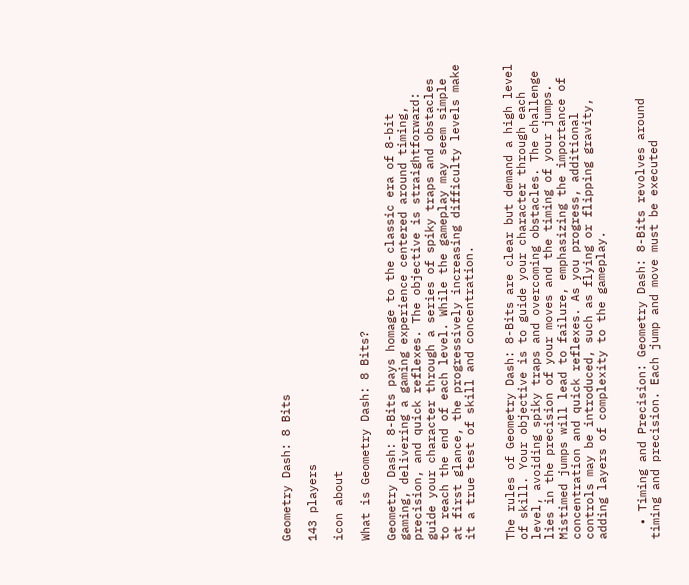Geometry Dash: 8 Bits

143 players

icon about

What is Geometry Dash: 8 Bits?

Geometry Dash: 8-Bits pays homage to the classic era of 8-bit gaming, delivering a gaming experience centered around timing, precision, and quick reflexes. The objective is straightforward: guide your character through a series of spiky traps and obstacles to reach the end of each level. While the gameplay may seem simple at first glance, the progressively increasing difficulty levels make it a true test of skill and concentration.


The rules of Geometry Dash: 8-Bits are clear but demand a high level of skill. Your objective is to guide your character through each level, avoiding spiky traps and overcoming obstacles. The challenge lies in the precision of your moves and the timing of your jumps. Mistimed jumps will lead to failure, emphasizing the importance of concentration and quick reflexes. As you progress, additional controls may be introduced, such as flying or flipping gravity, adding layers of complexity to the gameplay.


  • Timing and Precision: Geometry Dash: 8-Bits revolves around timing and precision. Each jump and move must be executed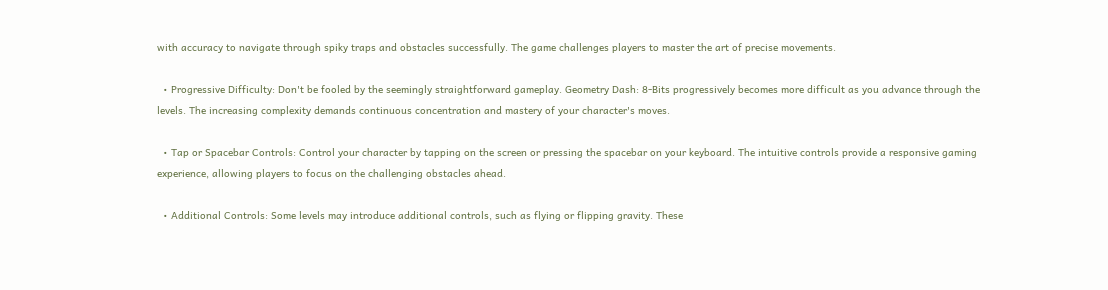with accuracy to navigate through spiky traps and obstacles successfully. The game challenges players to master the art of precise movements.

  • Progressive Difficulty: Don't be fooled by the seemingly straightforward gameplay. Geometry Dash: 8-Bits progressively becomes more difficult as you advance through the levels. The increasing complexity demands continuous concentration and mastery of your character's moves.

  • Tap or Spacebar Controls: Control your character by tapping on the screen or pressing the spacebar on your keyboard. The intuitive controls provide a responsive gaming experience, allowing players to focus on the challenging obstacles ahead.

  • Additional Controls: Some levels may introduce additional controls, such as flying or flipping gravity. These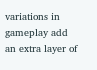variations in gameplay add an extra layer of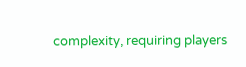complexity, requiring players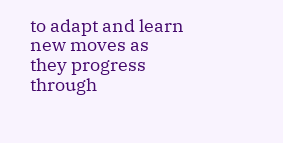to adapt and learn new moves as they progress through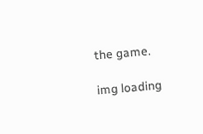the game.

img loading